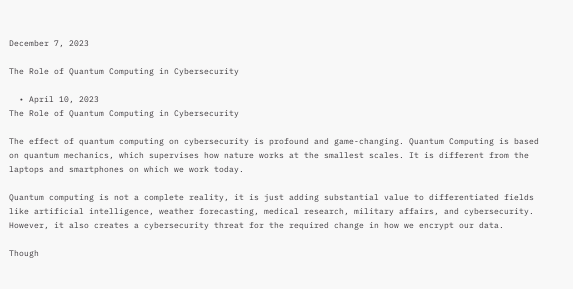December 7, 2023

The Role of Quantum Computing in Cybersecurity

  • April 10, 2023
The Role of Quantum Computing in Cybersecurity

The effect of quantum computing on cybersecurity is profound and game-changing. Quantum Computing is based on quantum mechanics, which supervises how nature works at the smallest scales. It is different from the laptops and smartphones on which we work today.

Quantum computing is not a complete reality, it is just adding substantial value to differentiated fields like artificial intelligence, weather forecasting, medical research, military affairs, and cybersecurity. However, it also creates a cybersecurity threat for the required change in how we encrypt our data.

Though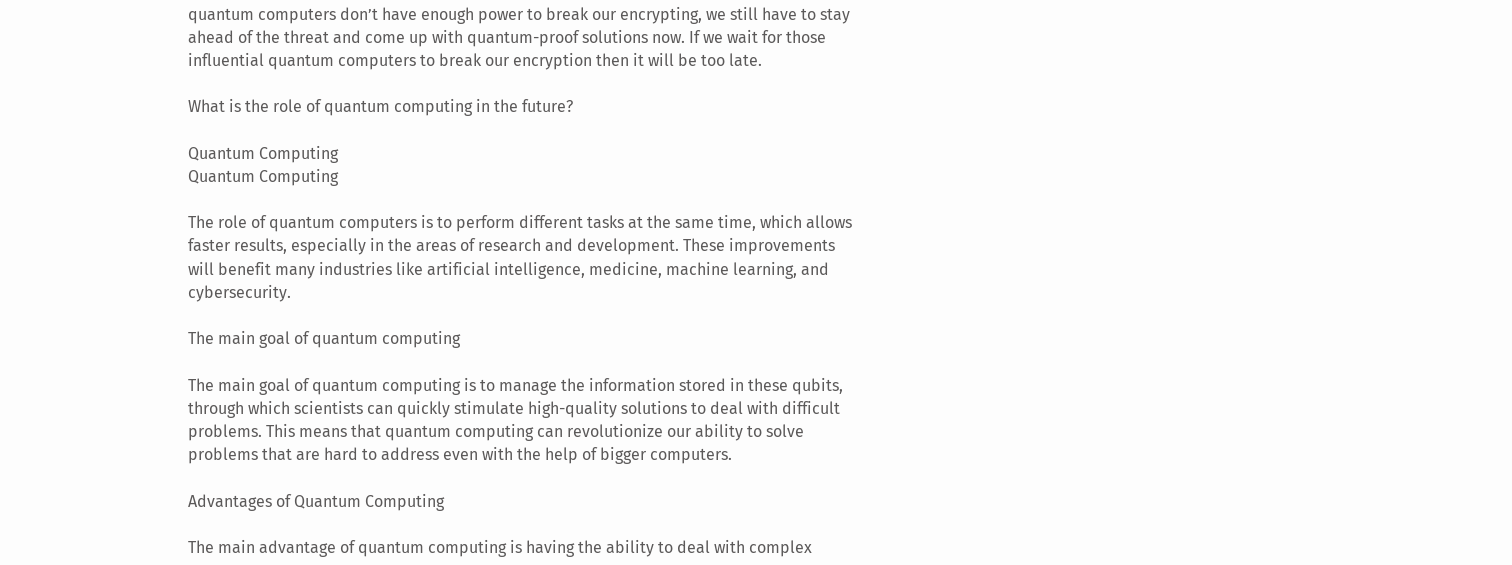quantum computers don’t have enough power to break our encrypting, we still have to stay ahead of the threat and come up with quantum-proof solutions now. If we wait for those influential quantum computers to break our encryption then it will be too late.

What is the role of quantum computing in the future?

Quantum Computing
Quantum Computing

The role of quantum computers is to perform different tasks at the same time, which allows faster results, especially in the areas of research and development. These improvements will benefit many industries like artificial intelligence, medicine, machine learning, and cybersecurity.

The main goal of quantum computing

The main goal of quantum computing is to manage the information stored in these qubits, through which scientists can quickly stimulate high-quality solutions to deal with difficult problems. This means that quantum computing can revolutionize our ability to solve problems that are hard to address even with the help of bigger computers.

Advantages of Quantum Computing

The main advantage of quantum computing is having the ability to deal with complex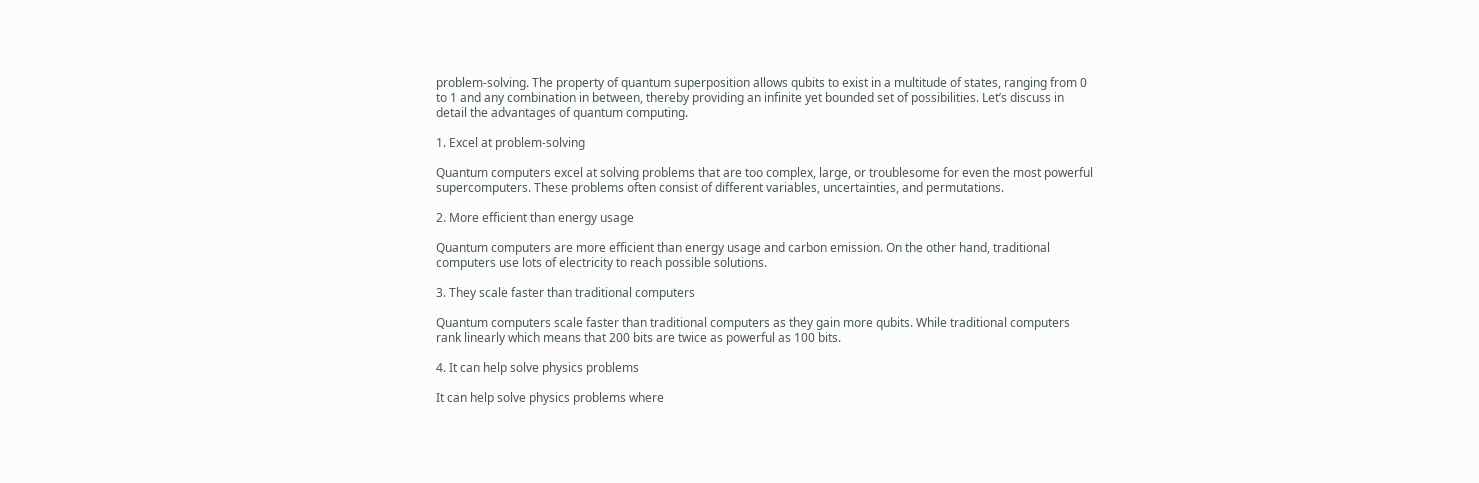problem-solving. The property of quantum superposition allows qubits to exist in a multitude of states, ranging from 0 to 1 and any combination in between, thereby providing an infinite yet bounded set of possibilities. Let’s discuss in detail the advantages of quantum computing.

1. Excel at problem-solving

Quantum computers excel at solving problems that are too complex, large, or troublesome for even the most powerful supercomputers. These problems often consist of different variables, uncertainties, and permutations.

2. More efficient than energy usage

Quantum computers are more efficient than energy usage and carbon emission. On the other hand, traditional computers use lots of electricity to reach possible solutions.

3. They scale faster than traditional computers

Quantum computers scale faster than traditional computers as they gain more qubits. While traditional computers rank linearly which means that 200 bits are twice as powerful as 100 bits.

4. It can help solve physics problems

It can help solve physics problems where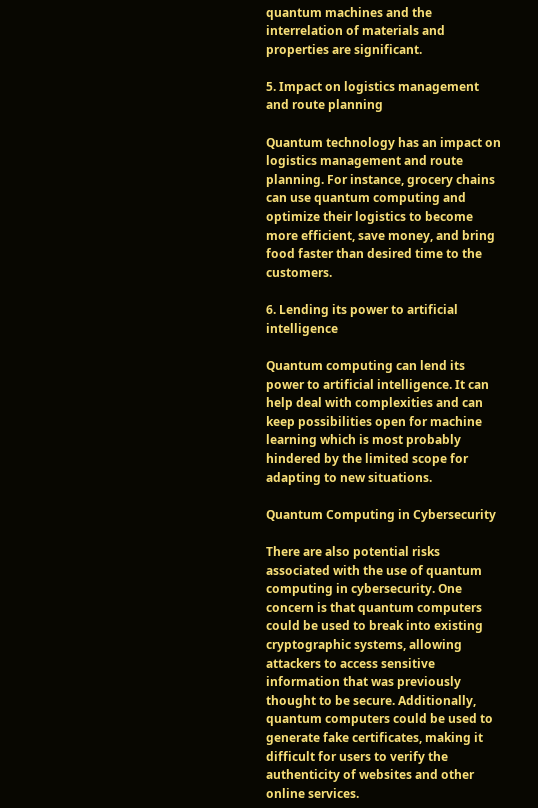quantum machines and the interrelation of materials and properties are significant.

5. Impact on logistics management and route planning

Quantum technology has an impact on logistics management and route planning. For instance, grocery chains can use quantum computing and optimize their logistics to become more efficient, save money, and bring food faster than desired time to the customers.

6. Lending its power to artificial intelligence

Quantum computing can lend its power to artificial intelligence. It can help deal with complexities and can keep possibilities open for machine learning which is most probably hindered by the limited scope for adapting to new situations.

Quantum Computing in Cybersecurity

There are also potential risks associated with the use of quantum computing in cybersecurity. One concern is that quantum computers could be used to break into existing cryptographic systems, allowing attackers to access sensitive information that was previously thought to be secure. Additionally, quantum computers could be used to generate fake certificates, making it difficult for users to verify the authenticity of websites and other online services.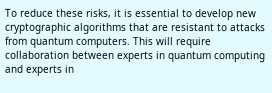To reduce these risks, it is essential to develop new cryptographic algorithms that are resistant to attacks from quantum computers. This will require collaboration between experts in quantum computing and experts in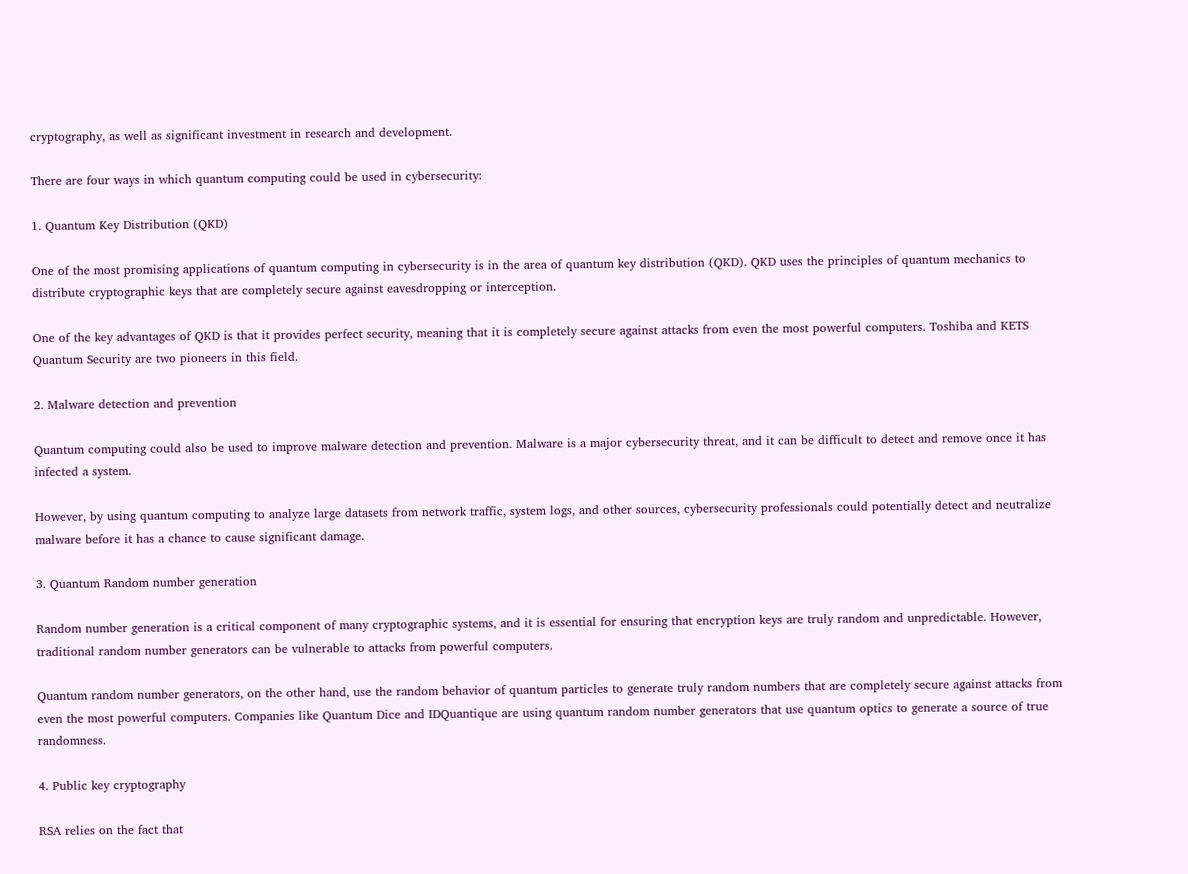cryptography, as well as significant investment in research and development.

There are four ways in which quantum computing could be used in cybersecurity:

1. Quantum Key Distribution (QKD)

One of the most promising applications of quantum computing in cybersecurity is in the area of quantum key distribution (QKD). QKD uses the principles of quantum mechanics to distribute cryptographic keys that are completely secure against eavesdropping or interception.

One of the key advantages of QKD is that it provides perfect security, meaning that it is completely secure against attacks from even the most powerful computers. Toshiba and KETS Quantum Security are two pioneers in this field.

2. Malware detection and prevention

Quantum computing could also be used to improve malware detection and prevention. Malware is a major cybersecurity threat, and it can be difficult to detect and remove once it has infected a system.

However, by using quantum computing to analyze large datasets from network traffic, system logs, and other sources, cybersecurity professionals could potentially detect and neutralize malware before it has a chance to cause significant damage.

3. Quantum Random number generation

Random number generation is a critical component of many cryptographic systems, and it is essential for ensuring that encryption keys are truly random and unpredictable. However, traditional random number generators can be vulnerable to attacks from powerful computers.

Quantum random number generators, on the other hand, use the random behavior of quantum particles to generate truly random numbers that are completely secure against attacks from even the most powerful computers. Companies like Quantum Dice and IDQuantique are using quantum random number generators that use quantum optics to generate a source of true randomness.

4. Public key cryptography

RSA relies on the fact that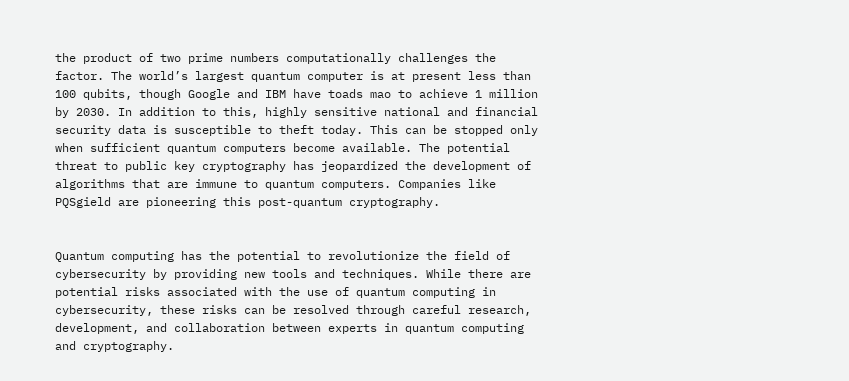the product of two prime numbers computationally challenges the factor. The world’s largest quantum computer is at present less than 100 qubits, though Google and IBM have toads mao to achieve 1 million by 2030. In addition to this, highly sensitive national and financial security data is susceptible to theft today. This can be stopped only when sufficient quantum computers become available. The potential threat to public key cryptography has jeopardized the development of algorithms that are immune to quantum computers. Companies like PQSgield are pioneering this post-quantum cryptography.


Quantum computing has the potential to revolutionize the field of cybersecurity by providing new tools and techniques. While there are potential risks associated with the use of quantum computing in cybersecurity, these risks can be resolved through careful research, development, and collaboration between experts in quantum computing and cryptography.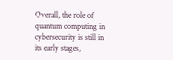Overall, the role of quantum computing in cybersecurity is still in its early stages,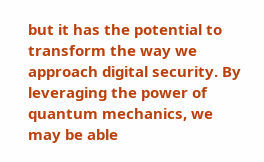but it has the potential to transform the way we approach digital security. By leveraging the power of quantum mechanics, we may be able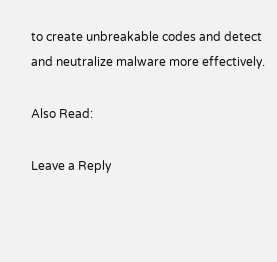to create unbreakable codes and detect and neutralize malware more effectively.

Also Read:

Leave a Reply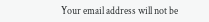Your email address will not be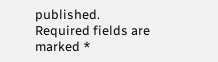published. Required fields are marked *